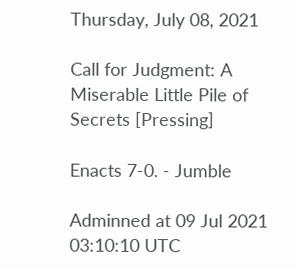Thursday, July 08, 2021

Call for Judgment: A Miserable Little Pile of Secrets [Pressing]

Enacts 7-0. - Jumble

Adminned at 09 Jul 2021 03:10:10 UTC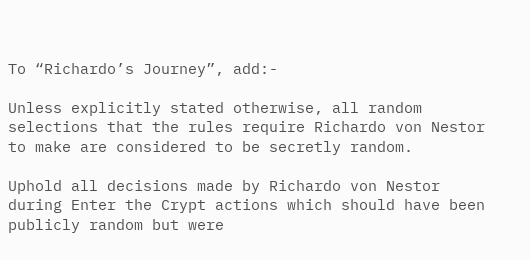To “Richardo’s Journey”, add:-

Unless explicitly stated otherwise, all random selections that the rules require Richardo von Nestor to make are considered to be secretly random.

Uphold all decisions made by Richardo von Nestor during Enter the Crypt actions which should have been publicly random but were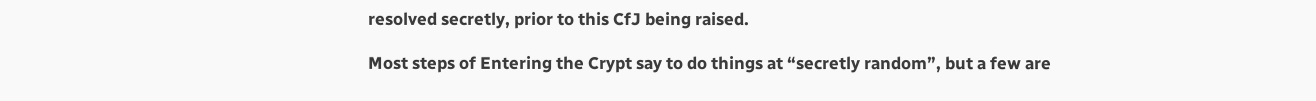resolved secretly, prior to this CfJ being raised.

Most steps of Entering the Crypt say to do things at “secretly random”, but a few are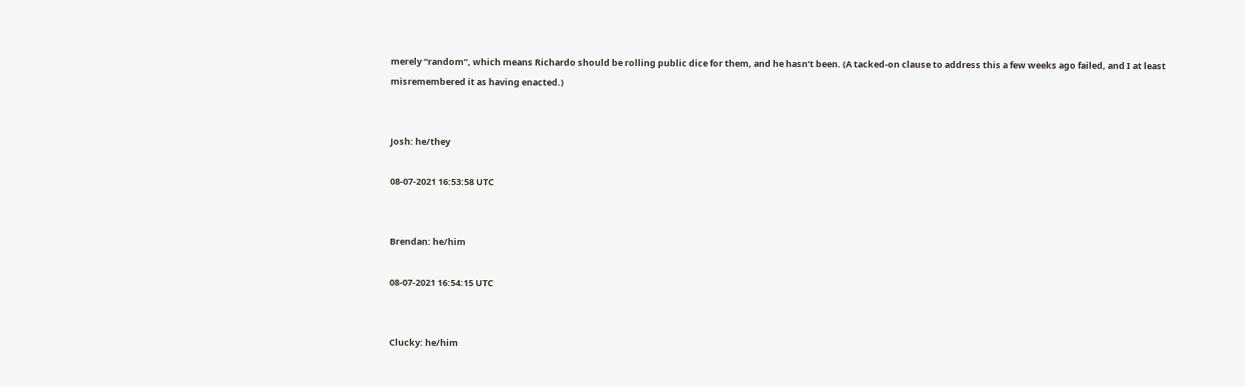merely “random”, which means Richardo should be rolling public dice for them, and he hasn’t been. (A tacked-on clause to address this a few weeks ago failed, and I at least misremembered it as having enacted.)


Josh: he/they

08-07-2021 16:53:58 UTC


Brendan: he/him

08-07-2021 16:54:15 UTC


Clucky: he/him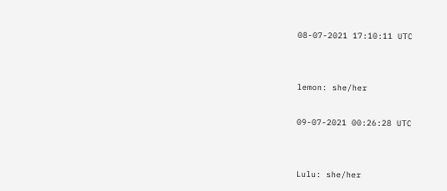08-07-2021 17:10:11 UTC


lemon: she/her

09-07-2021 00:26:28 UTC


Lulu: she/her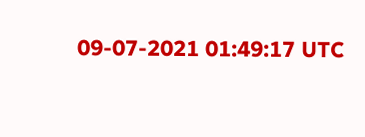09-07-2021 01:49:17 UTC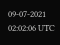09-07-2021 02:02:06 UTC